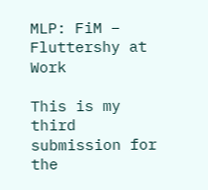MLP: FiM – Fluttershy at Work

This is my third submission for the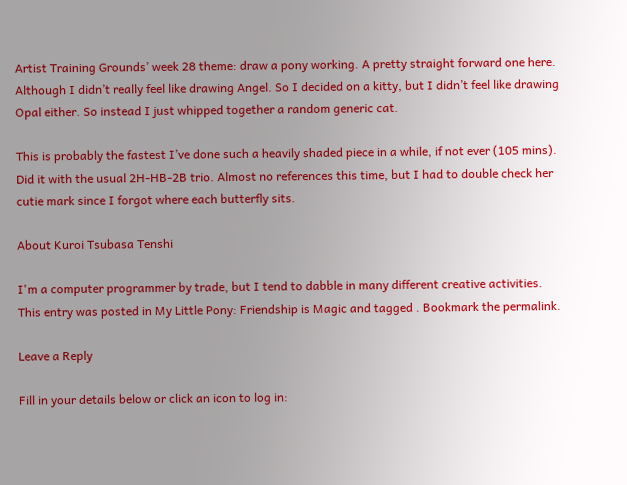Artist Training Grounds’ week 28 theme: draw a pony working. A pretty straight forward one here. Although I didn’t really feel like drawing Angel. So I decided on a kitty, but I didn’t feel like drawing Opal either. So instead I just whipped together a random generic cat.

This is probably the fastest I’ve done such a heavily shaded piece in a while, if not ever (105 mins). Did it with the usual 2H-HB-2B trio. Almost no references this time, but I had to double check her cutie mark since I forgot where each butterfly sits.

About Kuroi Tsubasa Tenshi

I'm a computer programmer by trade, but I tend to dabble in many different creative activities.
This entry was posted in My Little Pony: Friendship is Magic and tagged . Bookmark the permalink.

Leave a Reply

Fill in your details below or click an icon to log in: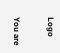Logo

You are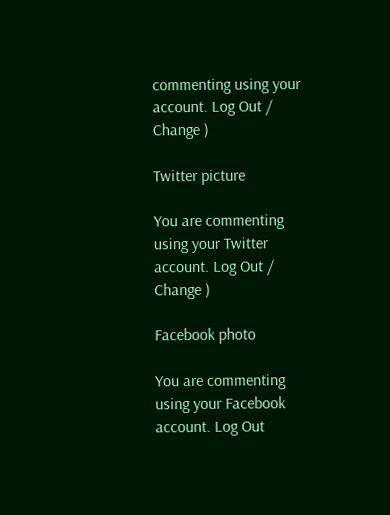commenting using your account. Log Out /  Change )

Twitter picture

You are commenting using your Twitter account. Log Out /  Change )

Facebook photo

You are commenting using your Facebook account. Log Out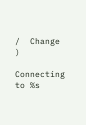/  Change )

Connecting to %s